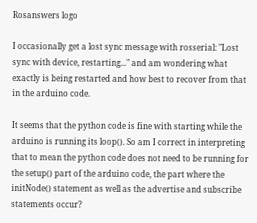Rosanswers logo

I occasionally get a lost sync message with rosserial: "Lost sync with device, restarting..." and am wondering what exactly is being restarted and how best to recover from that in the arduino code.

It seems that the python code is fine with starting while the arduino is running its loop(). So am I correct in interpreting that to mean the python code does not need to be running for the setup() part of the arduino code, the part where the initNode() statement as well as the advertise and subscribe statements occur?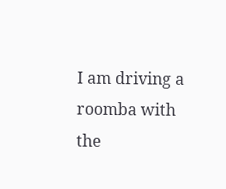I am driving a roomba with the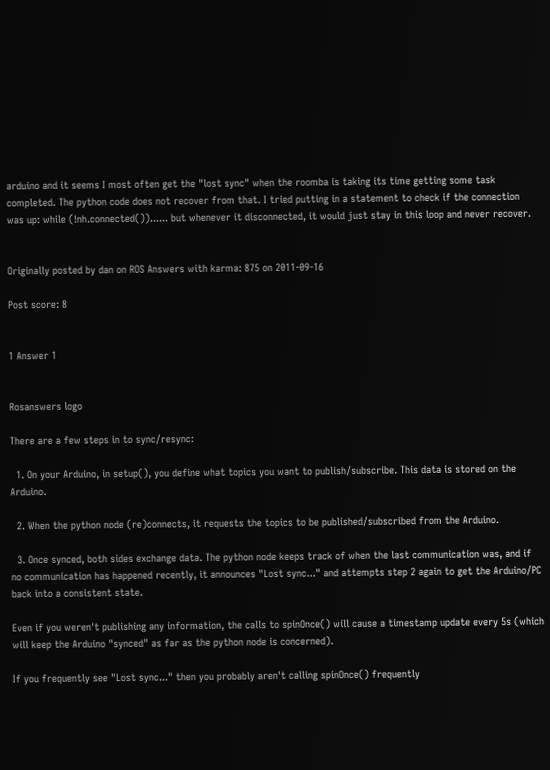arduino and it seems I most often get the "lost sync" when the roomba is taking its time getting some task completed. The python code does not recover from that. I tried putting in a statement to check if the connection was up: while (!nh.connected())...... but whenever it disconnected, it would just stay in this loop and never recover.


Originally posted by dan on ROS Answers with karma: 875 on 2011-09-16

Post score: 8


1 Answer 1


Rosanswers logo

There are a few steps in to sync/resync:

  1. On your Arduino, in setup(), you define what topics you want to publish/subscribe. This data is stored on the Arduino.

  2. When the python node (re)connects, it requests the topics to be published/subscribed from the Arduino.

  3. Once synced, both sides exchange data. The python node keeps track of when the last communication was, and if no communication has happened recently, it announces "Lost sync..." and attempts step 2 again to get the Arduino/PC back into a consistent state.

Even if you weren't publishing any information, the calls to spinOnce() will cause a timestamp update every 5s (which will keep the Arduino "synced" as far as the python node is concerned).

If you frequently see "Lost sync..." then you probably aren't calling spinOnce() frequently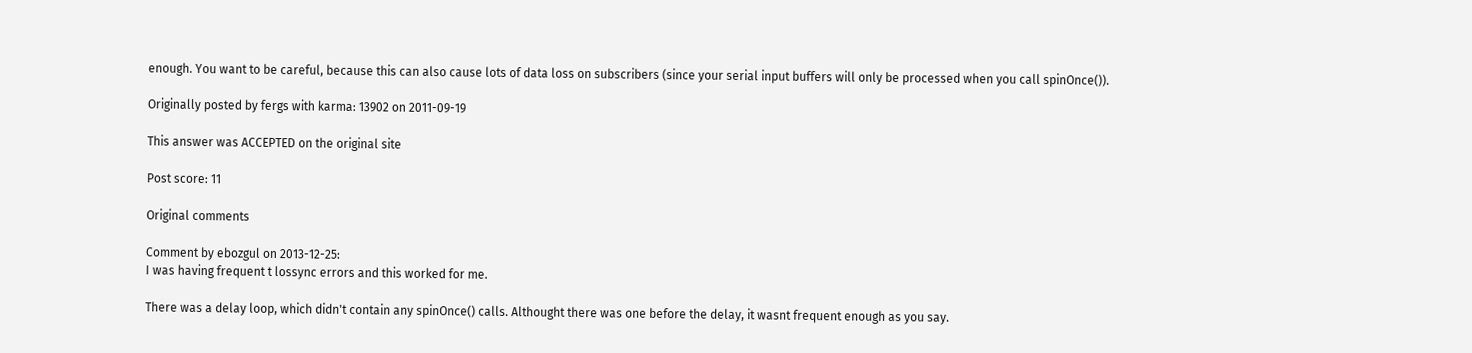enough. You want to be careful, because this can also cause lots of data loss on subscribers (since your serial input buffers will only be processed when you call spinOnce()).

Originally posted by fergs with karma: 13902 on 2011-09-19

This answer was ACCEPTED on the original site

Post score: 11

Original comments

Comment by ebozgul on 2013-12-25:
I was having frequent t lossync errors and this worked for me.

There was a delay loop, which didn't contain any spinOnce() calls. Althought there was one before the delay, it wasnt frequent enough as you say.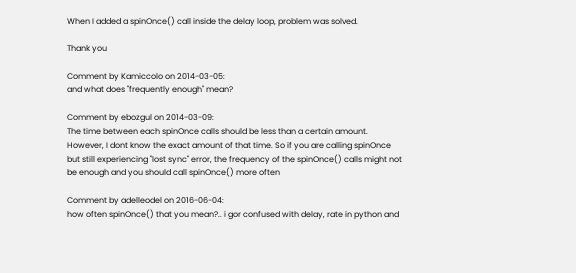When I added a spinOnce() call inside the delay loop, problem was solved.

Thank you

Comment by Kamiccolo on 2014-03-05:
and what does "frequently enough" mean?

Comment by ebozgul on 2014-03-09:
The time between each spinOnce calls should be less than a certain amount. However, I dont know the exact amount of that time. So if you are calling spinOnce but still experiencing "lost sync" error, the frequency of the spinOnce() calls might not be enough and you should call spinOnce() more often

Comment by adelleodel on 2016-06-04:
how often spinOnce() that you mean?.. i gor confused with delay, rate in python and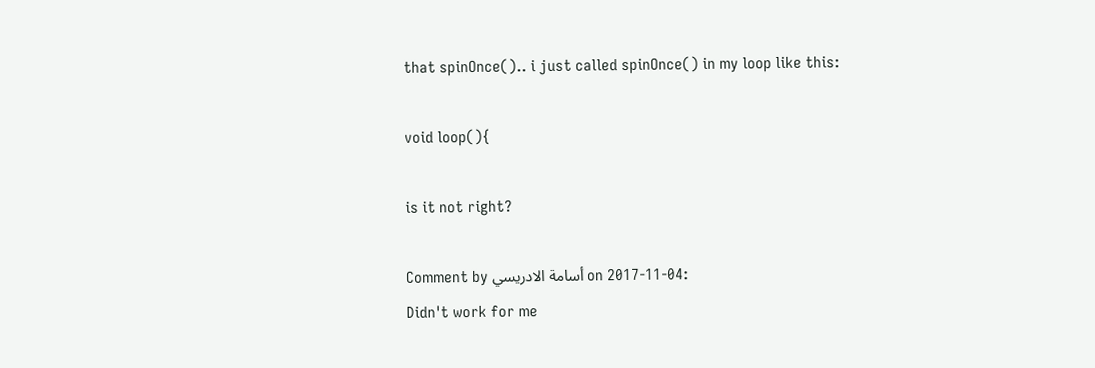that spinOnce().. i just called spinOnce() in my loop like this:

void loop(){

is it not right?

Comment by أسامة الادريسي on 2017-11-04:
Didn't work for me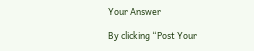Your Answer

By clicking “Post Your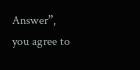Answer”, you agree to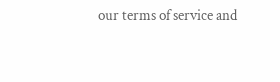our terms of service and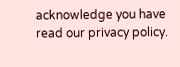acknowledge you have read our privacy policy.